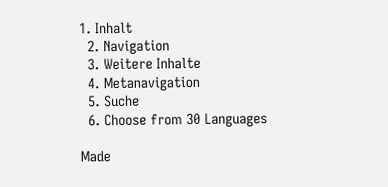1. Inhalt
  2. Navigation
  3. Weitere Inhalte
  4. Metanavigation
  5. Suche
  6. Choose from 30 Languages

Made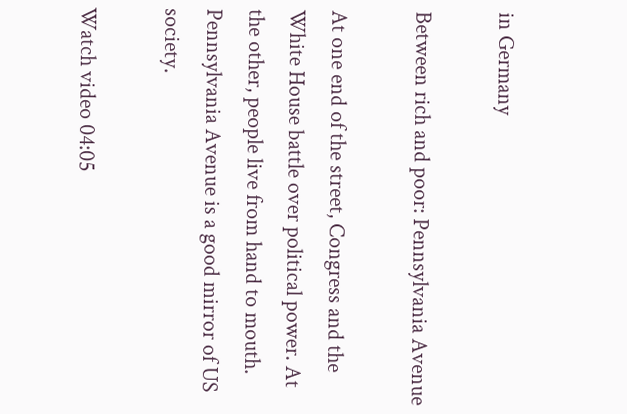in Germany

Between rich and poor: Pennsylvania Avenue

At one end of the street, Congress and the White House battle over political power. At the other, people live from hand to mouth. Pennsylvania Avenue is a good mirror of US society.

Watch video 04:05